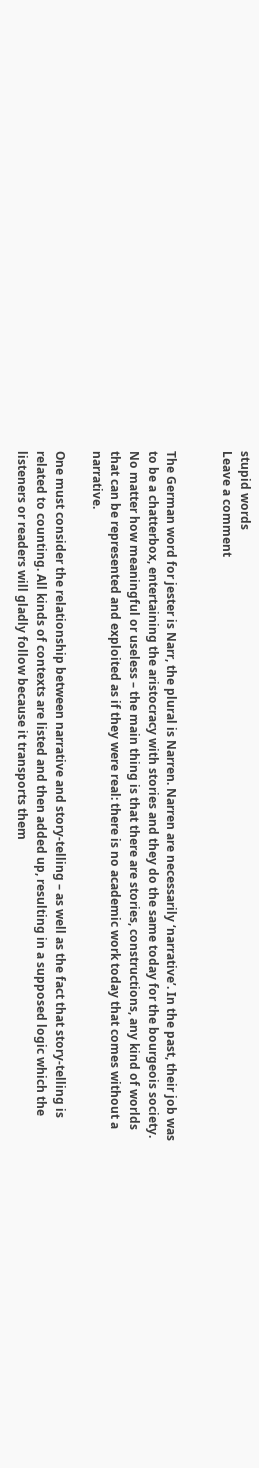stupid words
Leave a comment


The German word for jester is Narr, the plural is Narren. Narren are necessarily ‘narrative’. In the past, their job was to be a chatterbox, entertaining the aristocracy with stories and they do the same today for the bourgeois society. No matter how meaningful or useless – the main thing is that there are stories, constructions, any kind of worlds that can be represented and exploited as if they were real: there is no academic work today that comes without a narrative.

One must consider the relationship between narrative and story-telling – as well as the fact that story-telling is related to counting. All kinds of contexts are listed and then added up, resulting in a supposed logic which the listeners or readers will gladly follow because it transports them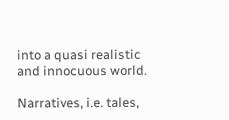into a quasi realistic and innocuous world.

Narratives, i.e. tales,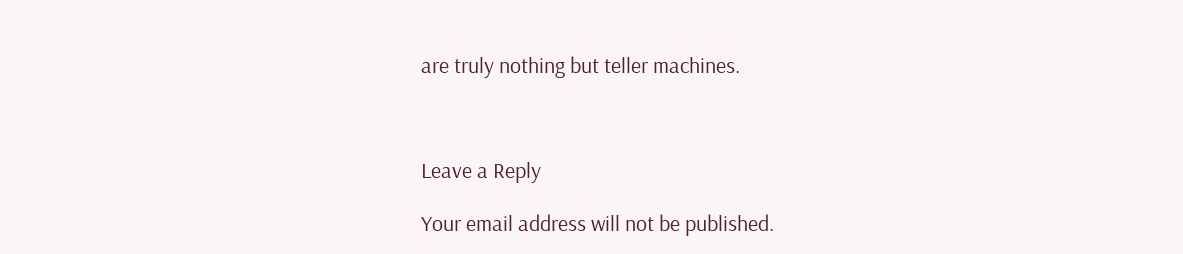are truly nothing but teller machines.



Leave a Reply

Your email address will not be published.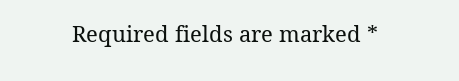Required fields are marked *